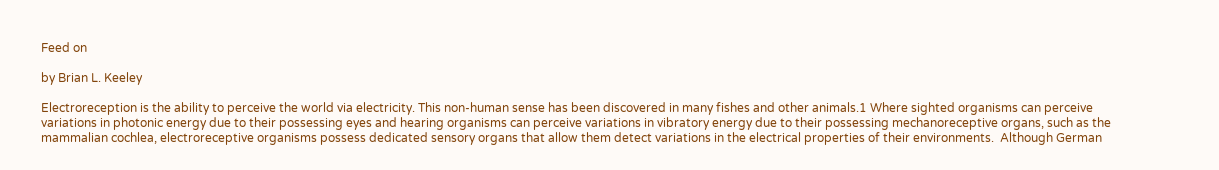Feed on

by Brian L. Keeley

Electroreception is the ability to perceive the world via electricity. This non-human sense has been discovered in many fishes and other animals.1 Where sighted organisms can perceive variations in photonic energy due to their possessing eyes and hearing organisms can perceive variations in vibratory energy due to their possessing mechanoreceptive organs, such as the mammalian cochlea, electroreceptive organisms possess dedicated sensory organs that allow them detect variations in the electrical properties of their environments.  Although German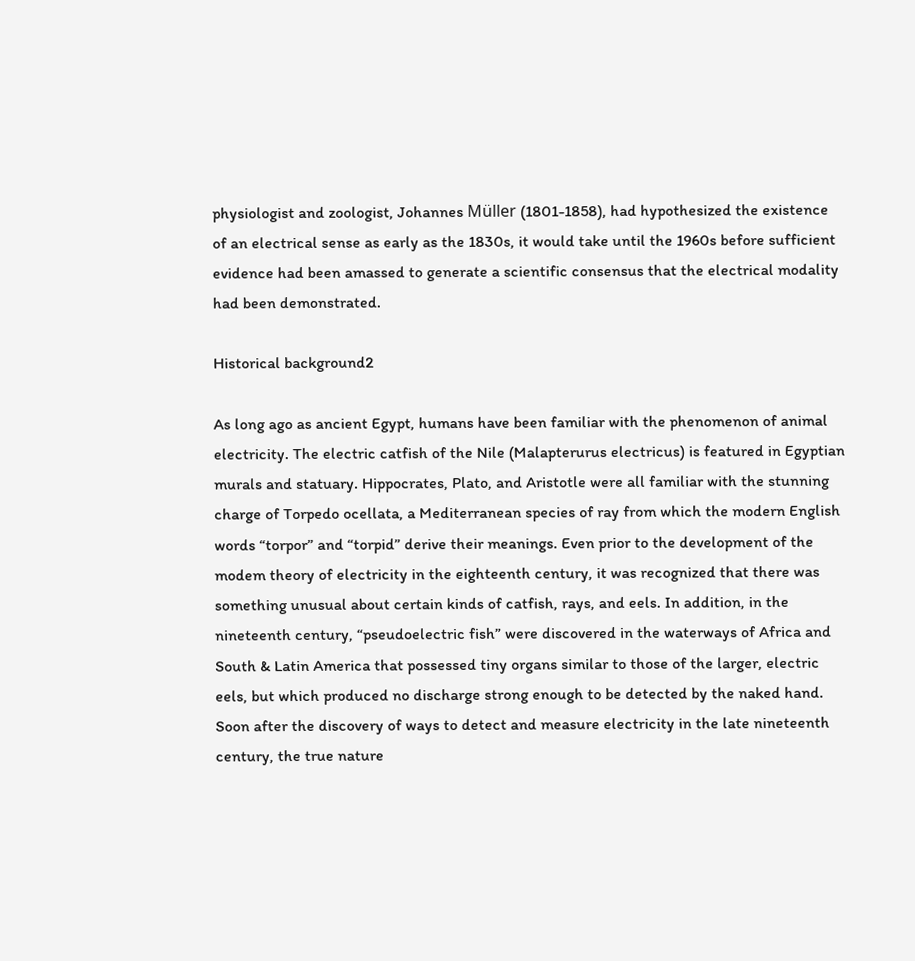physiologist and zoologist, Johannes Müller (1801-1858), had hypothesized the existence of an electrical sense as early as the 1830s, it would take until the 1960s before sufficient evidence had been amassed to generate a scientific consensus that the electrical modality had been demonstrated.

Historical background2

As long ago as ancient Egypt, humans have been familiar with the phenomenon of animal electricity. The electric catfish of the Nile (Malapterurus electricus) is featured in Egyptian murals and statuary. Hippocrates, Plato, and Aristotle were all familiar with the stunning charge of Torpedo ocellata, a Mediterranean species of ray from which the modern English words “torpor” and “torpid” derive their meanings. Even prior to the development of the modem theory of electricity in the eighteenth century, it was recognized that there was something unusual about certain kinds of catfish, rays, and eels. In addition, in the nineteenth century, “pseudoelectric fish” were discovered in the waterways of Africa and South & Latin America that possessed tiny organs similar to those of the larger, electric eels, but which produced no discharge strong enough to be detected by the naked hand. Soon after the discovery of ways to detect and measure electricity in the late nineteenth century, the true nature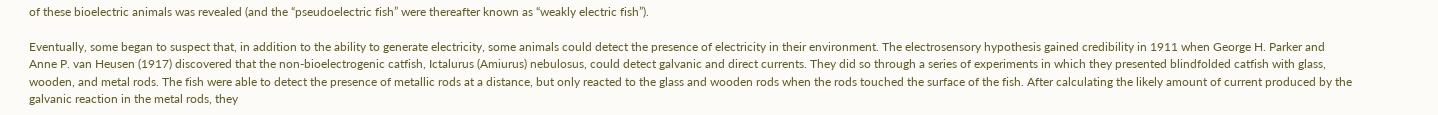of these bioelectric animals was revealed (and the “pseudoelectric fish” were thereafter known as “weakly electric fish”).

Eventually, some began to suspect that, in addition to the ability to generate electricity, some animals could detect the presence of electricity in their environment. The electrosensory hypothesis gained credibility in 1911 when George H. Parker and Anne P. van Heusen (1917) discovered that the non-bioelectrogenic catfish, Ictalurus (Amiurus) nebulosus, could detect galvanic and direct currents. They did so through a series of experiments in which they presented blindfolded catfish with glass, wooden, and metal rods. The fish were able to detect the presence of metallic rods at a distance, but only reacted to the glass and wooden rods when the rods touched the surface of the fish. After calculating the likely amount of current produced by the galvanic reaction in the metal rods, they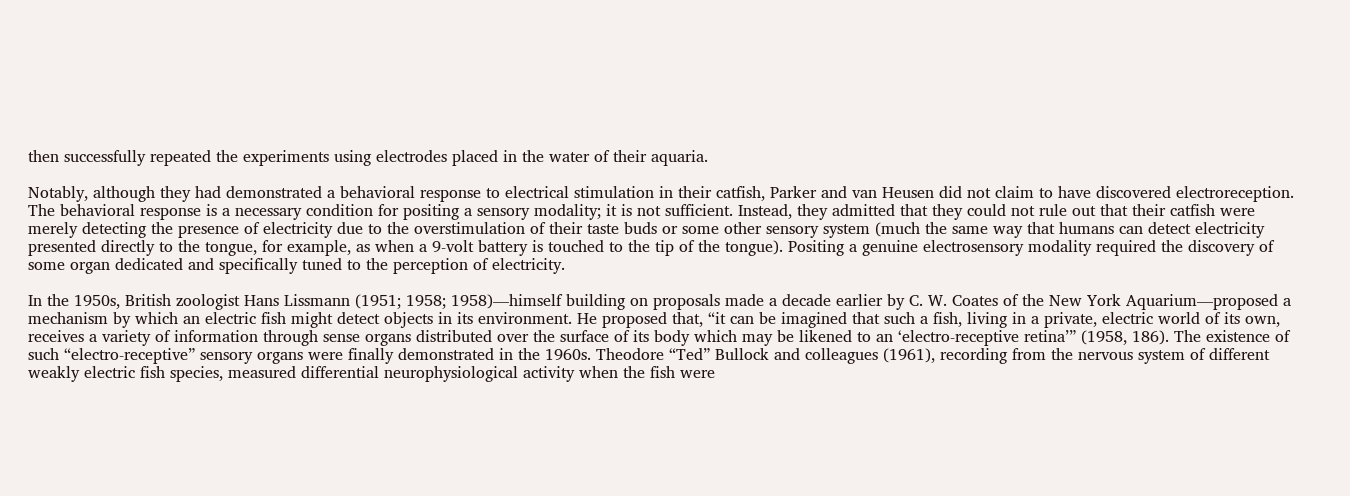then successfully repeated the experiments using electrodes placed in the water of their aquaria.

Notably, although they had demonstrated a behavioral response to electrical stimulation in their catfish, Parker and van Heusen did not claim to have discovered electroreception. The behavioral response is a necessary condition for positing a sensory modality; it is not sufficient. Instead, they admitted that they could not rule out that their catfish were merely detecting the presence of electricity due to the overstimulation of their taste buds or some other sensory system (much the same way that humans can detect electricity presented directly to the tongue, for example, as when a 9-volt battery is touched to the tip of the tongue). Positing a genuine electrosensory modality required the discovery of some organ dedicated and specifically tuned to the perception of electricity.

In the 1950s, British zoologist Hans Lissmann (1951; 1958; 1958)—himself building on proposals made a decade earlier by C. W. Coates of the New York Aquarium—proposed a mechanism by which an electric fish might detect objects in its environment. He proposed that, “it can be imagined that such a fish, living in a private, electric world of its own, receives a variety of information through sense organs distributed over the surface of its body which may be likened to an ‘electro-receptive retina’” (1958, 186). The existence of such “electro-receptive” sensory organs were finally demonstrated in the 1960s. Theodore “Ted” Bullock and colleagues (1961), recording from the nervous system of different weakly electric fish species, measured differential neurophysiological activity when the fish were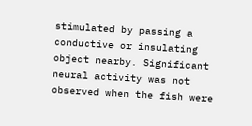stimulated by passing a conductive or insulating object nearby. Significant neural activity was not observed when the fish were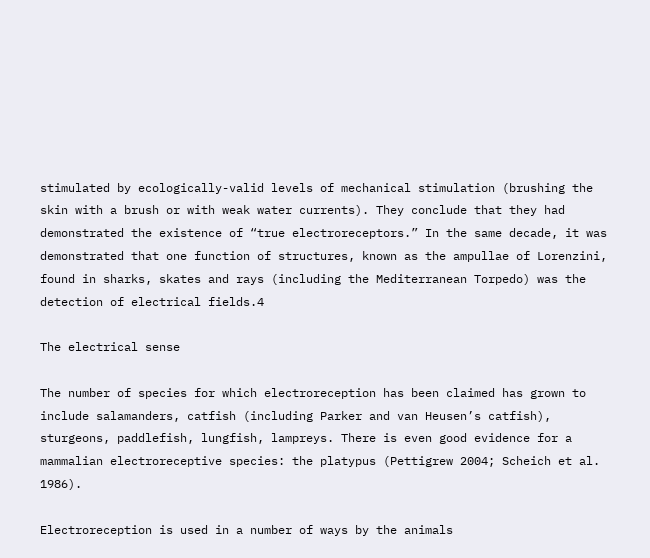stimulated by ecologically-valid levels of mechanical stimulation (brushing the skin with a brush or with weak water currents). They conclude that they had demonstrated the existence of “true electroreceptors.” In the same decade, it was demonstrated that one function of structures, known as the ampullae of Lorenzini, found in sharks, skates and rays (including the Mediterranean Torpedo) was the detection of electrical fields.4

The electrical sense

The number of species for which electroreception has been claimed has grown to include salamanders, catfish (including Parker and van Heusen’s catfish), sturgeons, paddlefish, lungfish, lampreys. There is even good evidence for a mammalian electroreceptive species: the platypus (Pettigrew 2004; Scheich et al. 1986).

Electroreception is used in a number of ways by the animals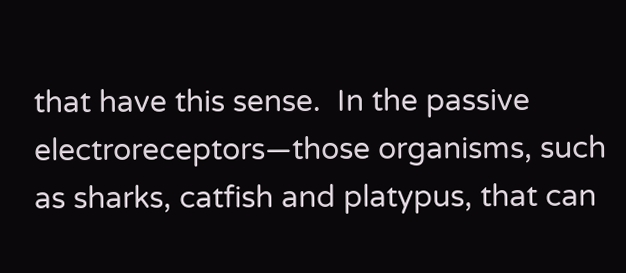that have this sense.  In the passive electroreceptors—those organisms, such as sharks, catfish and platypus, that can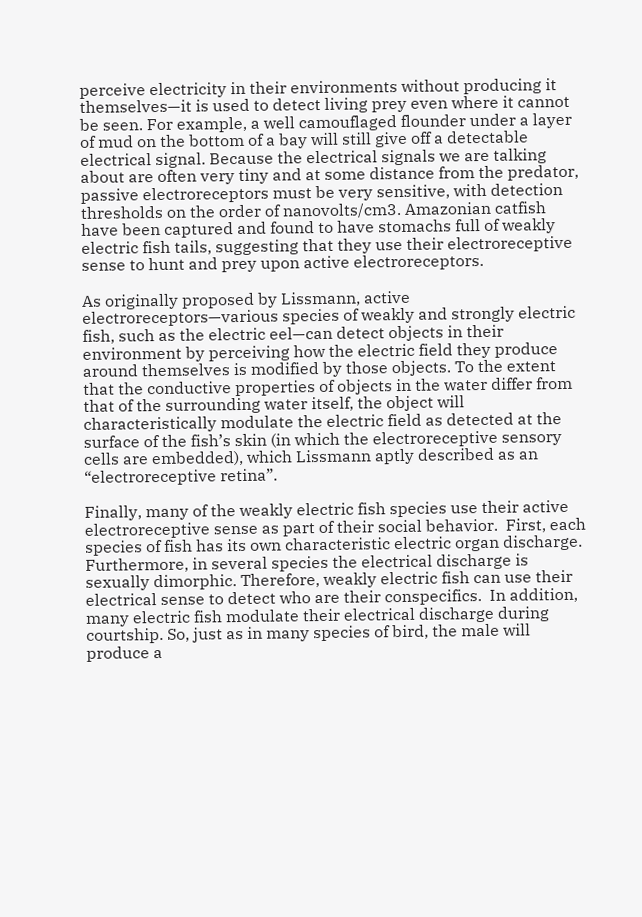perceive electricity in their environments without producing it themselves—it is used to detect living prey even where it cannot be seen. For example, a well camouflaged flounder under a layer of mud on the bottom of a bay will still give off a detectable electrical signal. Because the electrical signals we are talking about are often very tiny and at some distance from the predator, passive electroreceptors must be very sensitive, with detection thresholds on the order of nanovolts/cm3. Amazonian catfish have been captured and found to have stomachs full of weakly electric fish tails, suggesting that they use their electroreceptive sense to hunt and prey upon active electroreceptors.

As originally proposed by Lissmann, active electroreceptors—various species of weakly and strongly electric fish, such as the electric eel—can detect objects in their environment by perceiving how the electric field they produce around themselves is modified by those objects. To the extent that the conductive properties of objects in the water differ from that of the surrounding water itself, the object will characteristically modulate the electric field as detected at the surface of the fish’s skin (in which the electroreceptive sensory cells are embedded), which Lissmann aptly described as an “electroreceptive retina”.

Finally, many of the weakly electric fish species use their active electroreceptive sense as part of their social behavior.  First, each species of fish has its own characteristic electric organ discharge. Furthermore, in several species the electrical discharge is sexually dimorphic. Therefore, weakly electric fish can use their electrical sense to detect who are their conspecifics.  In addition, many electric fish modulate their electrical discharge during courtship. So, just as in many species of bird, the male will produce a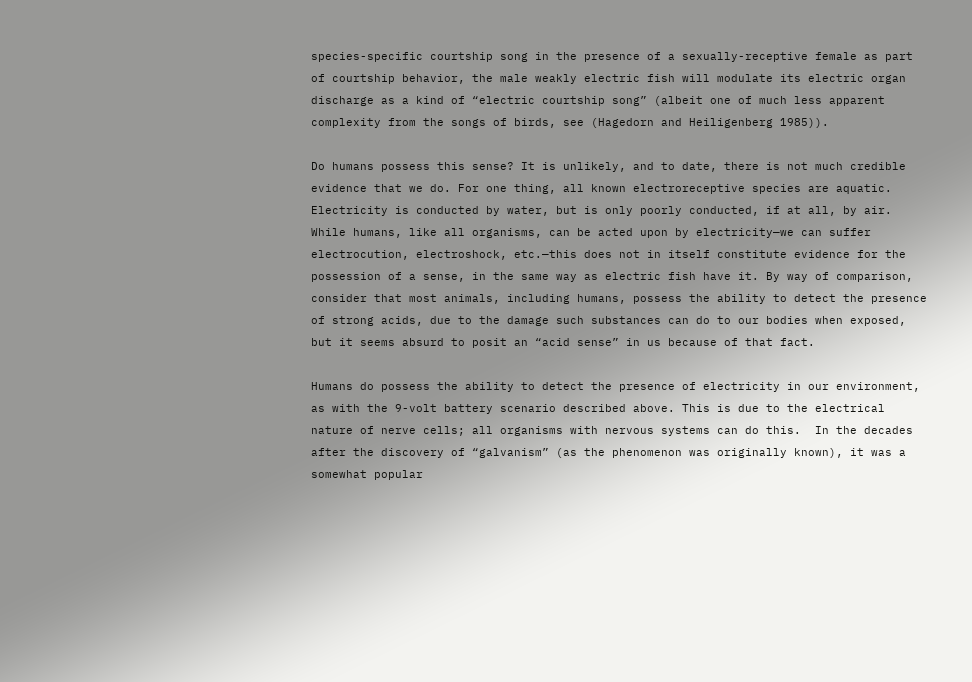species-specific courtship song in the presence of a sexually-receptive female as part of courtship behavior, the male weakly electric fish will modulate its electric organ discharge as a kind of “electric courtship song” (albeit one of much less apparent complexity from the songs of birds, see (Hagedorn and Heiligenberg 1985)).

Do humans possess this sense? It is unlikely, and to date, there is not much credible evidence that we do. For one thing, all known electroreceptive species are aquatic. Electricity is conducted by water, but is only poorly conducted, if at all, by air. While humans, like all organisms, can be acted upon by electricity—we can suffer electrocution, electroshock, etc.—this does not in itself constitute evidence for the possession of a sense, in the same way as electric fish have it. By way of comparison, consider that most animals, including humans, possess the ability to detect the presence of strong acids, due to the damage such substances can do to our bodies when exposed, but it seems absurd to posit an “acid sense” in us because of that fact.

Humans do possess the ability to detect the presence of electricity in our environment, as with the 9-volt battery scenario described above. This is due to the electrical nature of nerve cells; all organisms with nervous systems can do this.  In the decades after the discovery of “galvanism” (as the phenomenon was originally known), it was a somewhat popular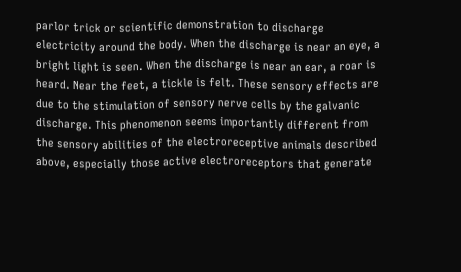parlor trick or scientific demonstration to discharge electricity around the body. When the discharge is near an eye, a bright light is seen. When the discharge is near an ear, a roar is heard. Near the feet, a tickle is felt. These sensory effects are due to the stimulation of sensory nerve cells by the galvanic discharge. This phenomenon seems importantly different from the sensory abilities of the electroreceptive animals described above, especially those active electroreceptors that generate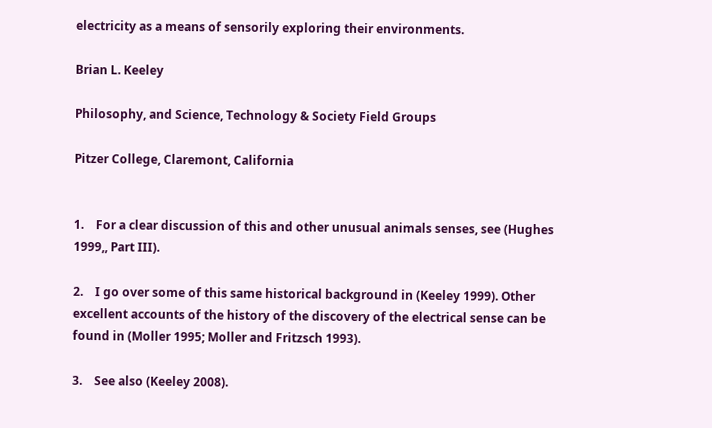electricity as a means of sensorily exploring their environments.

Brian L. Keeley

Philosophy, and Science, Technology & Society Field Groups

Pitzer College, Claremont, California


1.    For a clear discussion of this and other unusual animals senses, see (Hughes 1999,, Part III).

2.    I go over some of this same historical background in (Keeley 1999). Other excellent accounts of the history of the discovery of the electrical sense can be found in (Moller 1995; Moller and Fritzsch 1993).

3.    See also (Keeley 2008).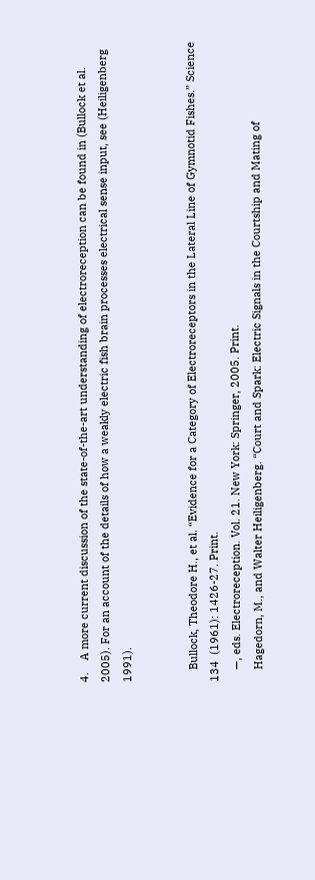4.    A more current discussion of the state-of-the-art understanding of electroreception can be found in (Bullock et al. 2005). For an account of the details of how a weakly electric fish brain processes electrical sense input, see (Heiligenberg 1991).


    Bullock, Theodore H., et al. “Evidence for a Category of Electroreceptors in the Lateral Line of Gymnotid Fishes.” Science 134  (1961): 1426-27. Print.
    —, eds. Electroreception. Vol. 21. New York: Springer, 2005. Print.
    Hagedorn, M., and Walter Heiligenberg. “Court and Spark: Electric Signals in the Courtship and Mating of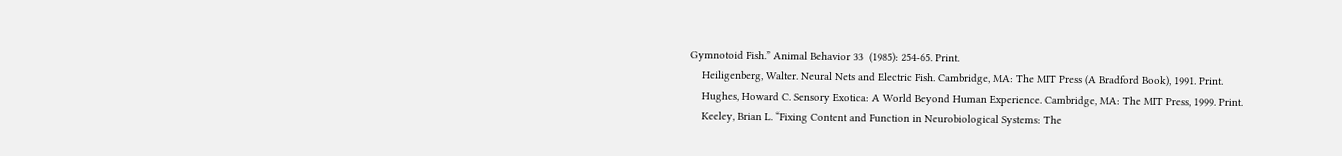Gymnotoid Fish.” Animal Behavior 33  (1985): 254-65. Print.
    Heiligenberg, Walter. Neural Nets and Electric Fish. Cambridge, MA: The MIT Press (A Bradford Book), 1991. Print.
    Hughes, Howard C. Sensory Exotica: A World Beyond Human Experience. Cambridge, MA: The MIT Press, 1999. Print.
    Keeley, Brian L. “Fixing Content and Function in Neurobiological Systems: The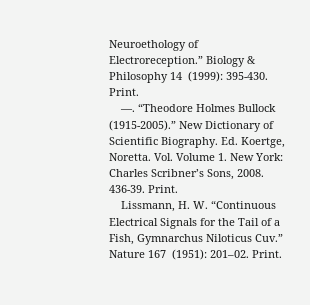Neuroethology of Electroreception.” Biology & Philosophy 14  (1999): 395-430. Print.
    —. “Theodore Holmes Bullock (1915-2005).” New Dictionary of Scientific Biography. Ed. Koertge, Noretta. Vol. Volume 1. New York: Charles Scribner’s Sons, 2008. 436-39. Print.
    Lissmann, H. W. “Continuous Electrical Signals for the Tail of a Fish, Gymnarchus Niloticus Cuv.” Nature 167  (1951): 201–02. Print.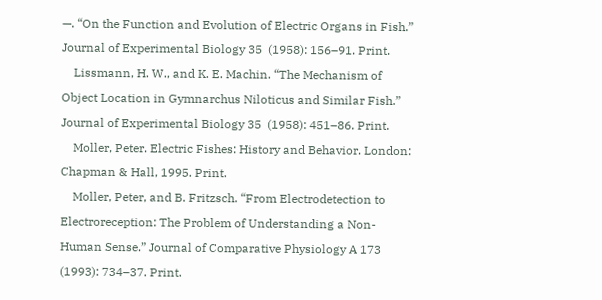—. “On the Function and Evolution of Electric Organs in Fish.” Journal of Experimental Biology 35  (1958): 156–91. Print.
    Lissmann, H. W., and K. E. Machin. “The Mechanism of Object Location in Gymnarchus Niloticus and Similar Fish.” Journal of Experimental Biology 35  (1958): 451–86. Print.
    Moller, Peter. Electric Fishes: History and Behavior. London: Chapman & Hall, 1995. Print.
    Moller, Peter, and B. Fritzsch. “From Electrodetection to Electroreception: The Problem of Understanding a Non-Human Sense.” Journal of Comparative Physiology A 173  (1993): 734–37. Print.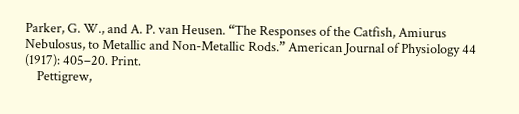Parker, G. W., and A. P. van Heusen. “The Responses of the Catfish, Amiurus Nebulosus, to Metallic and Non-Metallic Rods.” American Journal of Physiology 44  (1917): 405–20. Print.
    Pettigrew,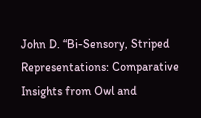John D. “Bi-Sensory, Striped Representations: Comparative Insights from Owl and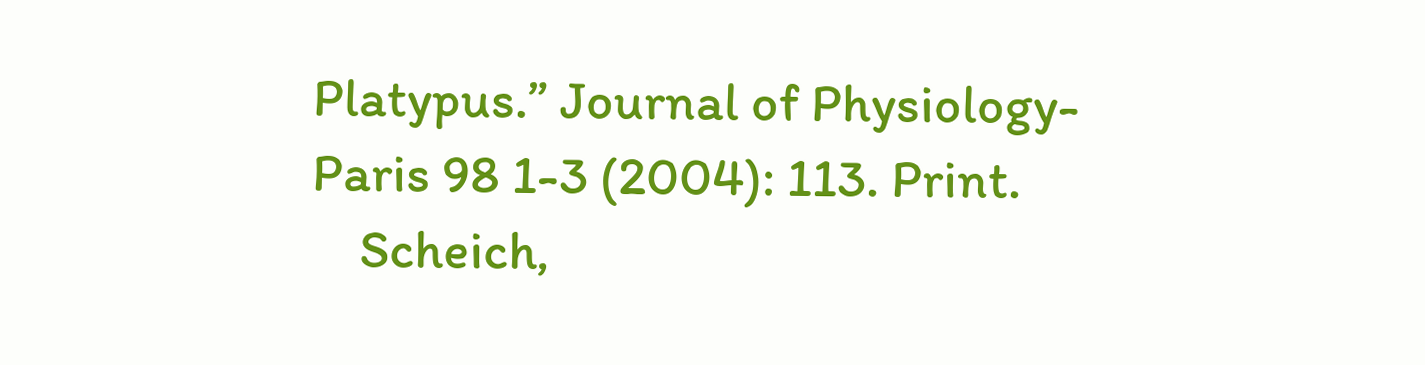Platypus.” Journal of Physiology-Paris 98 1-3 (2004): 113. Print.
    Scheich,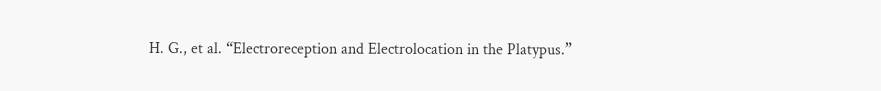H. G., et al. “Electroreception and Electrolocation in the Platypus.”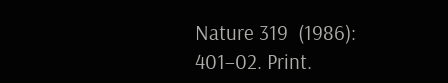Nature 319  (1986): 401–02. Print.